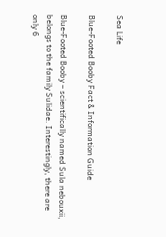Sea Life

Blue-Footed Booby Fact & Information Guide

Blue-Footed Booby – scientifically named Sula nebouxii, belongs to the family Sulidae. Interestingly, there are only 6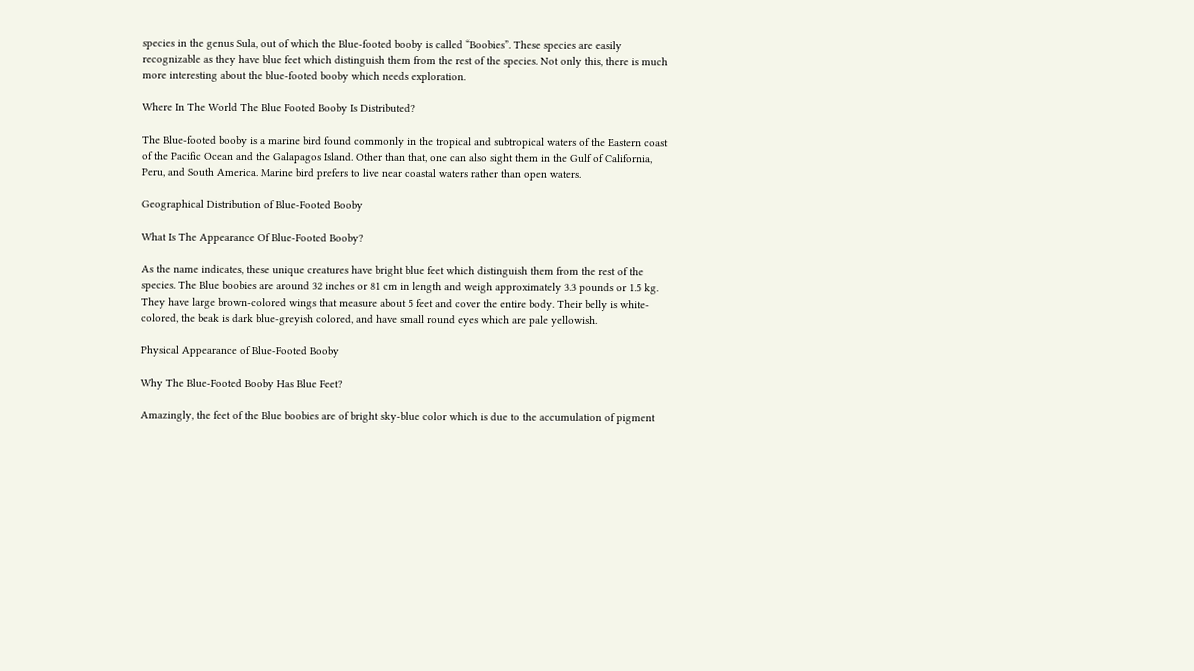species in the genus Sula, out of which the Blue-footed booby is called “Boobies”. These species are easily recognizable as they have blue feet which distinguish them from the rest of the species. Not only this, there is much more interesting about the blue-footed booby which needs exploration.

Where In The World The Blue Footed Booby Is Distributed?

The Blue-footed booby is a marine bird found commonly in the tropical and subtropical waters of the Eastern coast of the Pacific Ocean and the Galapagos Island. Other than that, one can also sight them in the Gulf of California, Peru, and South America. Marine bird prefers to live near coastal waters rather than open waters.

Geographical Distribution of Blue-Footed Booby

What Is The Appearance Of Blue-Footed Booby?

As the name indicates, these unique creatures have bright blue feet which distinguish them from the rest of the species. The Blue boobies are around 32 inches or 81 cm in length and weigh approximately 3.3 pounds or 1.5 kg. They have large brown-colored wings that measure about 5 feet and cover the entire body. Their belly is white-colored, the beak is dark blue-greyish colored, and have small round eyes which are pale yellowish.

Physical Appearance of Blue-Footed Booby

Why The Blue-Footed Booby Has Blue Feet?

Amazingly, the feet of the Blue boobies are of bright sky-blue color which is due to the accumulation of pigment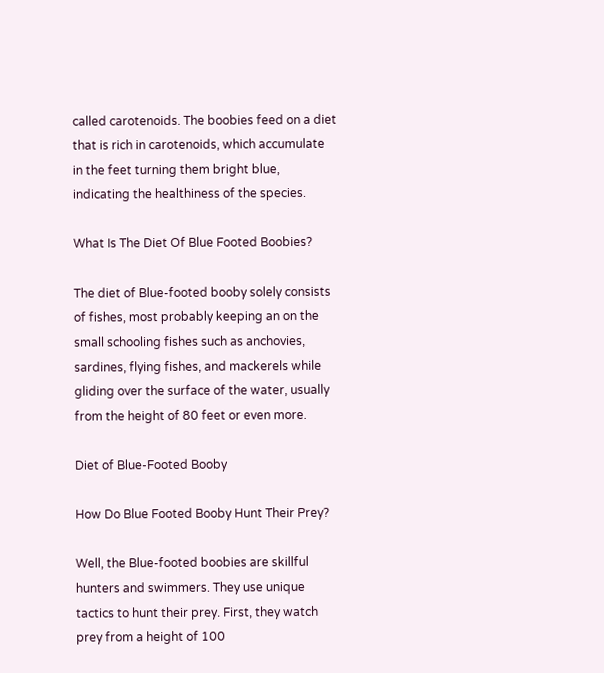called carotenoids. The boobies feed on a diet that is rich in carotenoids, which accumulate in the feet turning them bright blue, indicating the healthiness of the species.

What Is The Diet Of Blue Footed Boobies?

The diet of Blue-footed booby solely consists of fishes, most probably keeping an on the small schooling fishes such as anchovies, sardines, flying fishes, and mackerels while gliding over the surface of the water, usually from the height of 80 feet or even more.

Diet of Blue-Footed Booby

How Do Blue Footed Booby Hunt Their Prey?

Well, the Blue-footed boobies are skillful hunters and swimmers. They use unique tactics to hunt their prey. First, they watch prey from a height of 100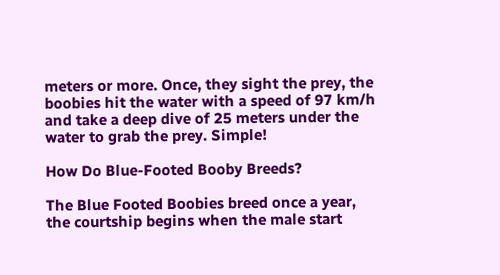meters or more. Once, they sight the prey, the boobies hit the water with a speed of 97 km/h and take a deep dive of 25 meters under the water to grab the prey. Simple!

How Do Blue-Footed Booby Breeds?

The Blue Footed Boobies breed once a year, the courtship begins when the male start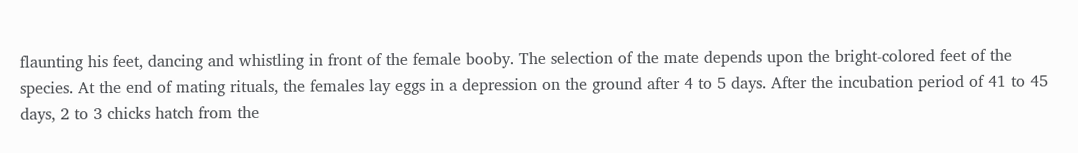flaunting his feet, dancing and whistling in front of the female booby. The selection of the mate depends upon the bright-colored feet of the species. At the end of mating rituals, the females lay eggs in a depression on the ground after 4 to 5 days. After the incubation period of 41 to 45 days, 2 to 3 chicks hatch from the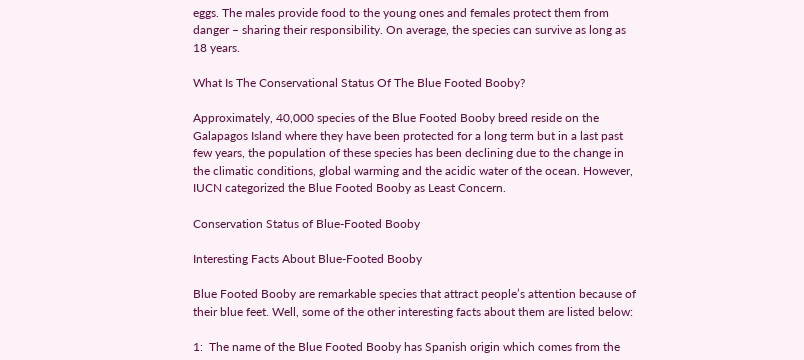eggs. The males provide food to the young ones and females protect them from danger – sharing their responsibility. On average, the species can survive as long as 18 years.

What Is The Conservational Status Of The Blue Footed Booby?

Approximately, 40,000 species of the Blue Footed Booby breed reside on the Galapagos Island where they have been protected for a long term but in a last past few years, the population of these species has been declining due to the change in the climatic conditions, global warming and the acidic water of the ocean. However, IUCN categorized the Blue Footed Booby as Least Concern.

Conservation Status of Blue-Footed Booby

Interesting Facts About Blue-Footed Booby

Blue Footed Booby are remarkable species that attract people’s attention because of their blue feet. Well, some of the other interesting facts about them are listed below:

1:  The name of the Blue Footed Booby has Spanish origin which comes from the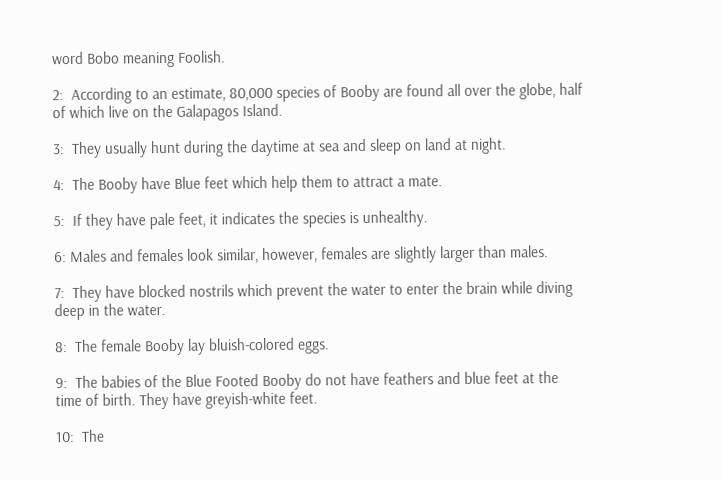word Bobo meaning Foolish.

2:  According to an estimate, 80,000 species of Booby are found all over the globe, half of which live on the Galapagos Island.

3:  They usually hunt during the daytime at sea and sleep on land at night.

4:  The Booby have Blue feet which help them to attract a mate.

5:  If they have pale feet, it indicates the species is unhealthy.

6: Males and females look similar, however, females are slightly larger than males.

7:  They have blocked nostrils which prevent the water to enter the brain while diving deep in the water.

8:  The female Booby lay bluish-colored eggs.

9:  The babies of the Blue Footed Booby do not have feathers and blue feet at the time of birth. They have greyish-white feet.

10:  The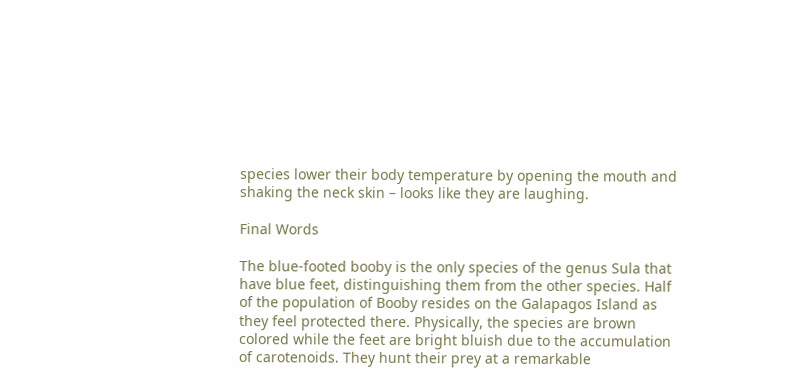species lower their body temperature by opening the mouth and shaking the neck skin – looks like they are laughing.

Final Words

The blue-footed booby is the only species of the genus Sula that have blue feet, distinguishing them from the other species. Half of the population of Booby resides on the Galapagos Island as they feel protected there. Physically, the species are brown colored while the feet are bright bluish due to the accumulation of carotenoids. They hunt their prey at a remarkable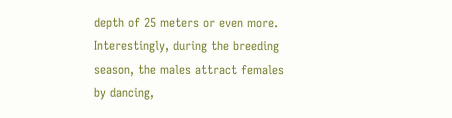depth of 25 meters or even more. Interestingly, during the breeding season, the males attract females by dancing,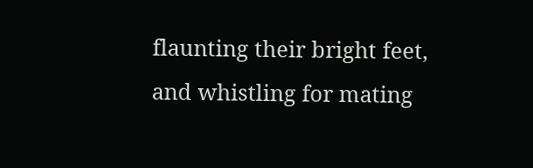flaunting their bright feet, and whistling for mating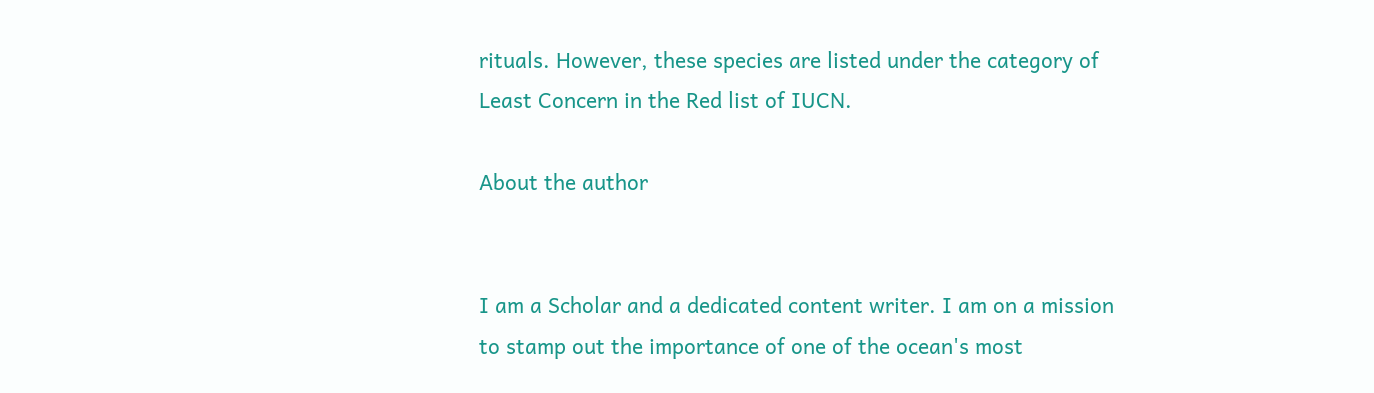rituals. However, these species are listed under the category of Least Concern in the Red list of IUCN.

About the author


I am a Scholar and a dedicated content writer. I am on a mission to stamp out the importance of one of the ocean's most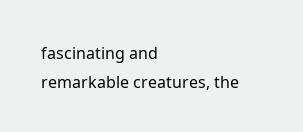fascinating and remarkable creatures, the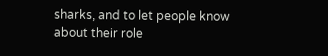sharks, and to let people know about their role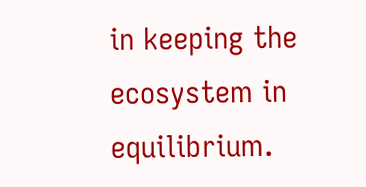in keeping the ecosystem in equilibrium.